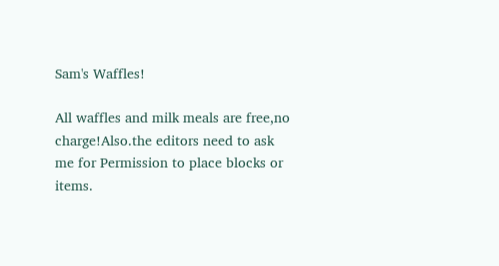Sam's Waffles!

All waffles and milk meals are free,no charge!Also.the editors need to ask me for Permission to place blocks or items.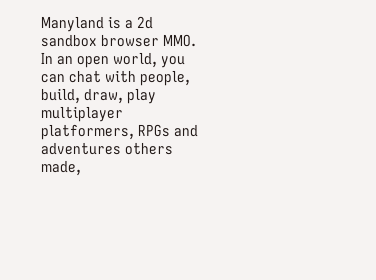Manyland is a 2d sandbox browser MMO. In an open world, you can chat with people, build, draw, play multiplayer platformers, RPGs and adventures others made,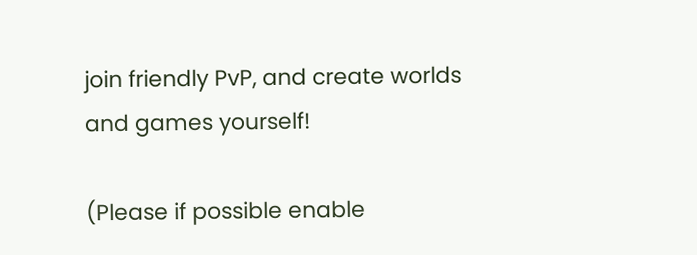join friendly PvP, and create worlds and games yourself!

(Please if possible enable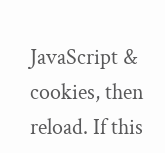JavaScript & cookies, then reload. If this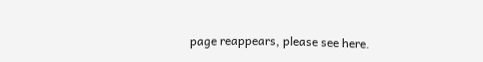page reappears, please see here.